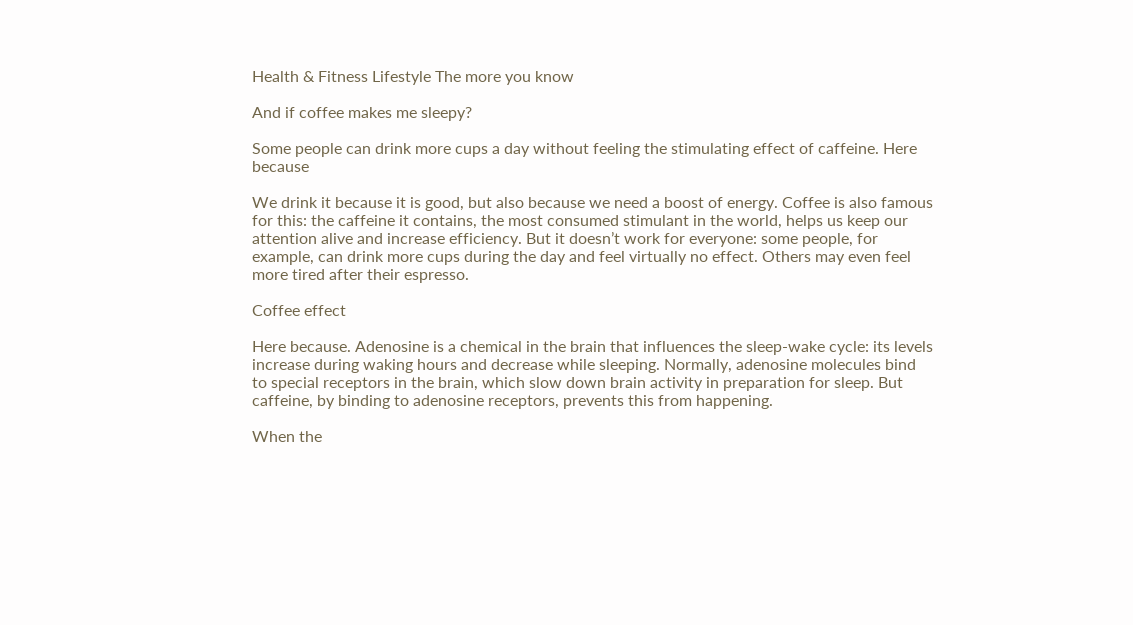Health & Fitness Lifestyle The more you know

And if coffee makes me sleepy?

Some people can drink more cups a day without feeling the stimulating effect of caffeine. Here because

We drink it because it is good, but also because we need a boost of energy. Coffee is also famous for this: the caffeine it contains, the most consumed stimulant in the world, helps us keep our attention alive and increase efficiency. But it doesn’t work for everyone: some people, for example, can drink more cups during the day and feel virtually no effect. Others may even feel more tired after their espresso.

Coffee effect

Here because. Adenosine is a chemical in the brain that influences the sleep-wake cycle: its levels increase during waking hours and decrease while sleeping. Normally, adenosine molecules bind to special receptors in the brain, which slow down brain activity in preparation for sleep. But caffeine, by binding to adenosine receptors, prevents this from happening.

When the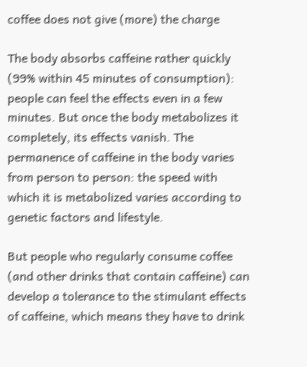coffee does not give (more) the charge

The body absorbs caffeine rather quickly (99% within 45 minutes of consumption): people can feel the effects even in a few minutes. But once the body metabolizes it completely, its effects vanish. The permanence of caffeine in the body varies from person to person: the speed with which it is metabolized varies according to genetic factors and lifestyle.

But people who regularly consume coffee (and other drinks that contain caffeine) can develop a tolerance to the stimulant effects of caffeine, which means they have to drink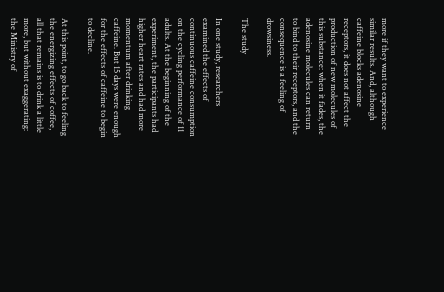more if they want to experience similar results. And, although caffeine blocks adenosine receptors, it does not affect the production of new molecules of this substance: when it fades, the adenosine molecules can return to bind to their receptors, and the consequence is a feeling of drowsiness.

The study

In one study, researchers examined the effects of continuous caffeine consumption on the cycling performance of 11 adults. At the beginning of the experiment, the participants had higher heart rates and had more momentum after drinking caffeine. But 15 days were enough for the effects of caffeine to begin to decline.

At this point, to go back to feeling the energizing effects of coffee, all that remains is to drink a little more, but without exaggerating: the Ministry of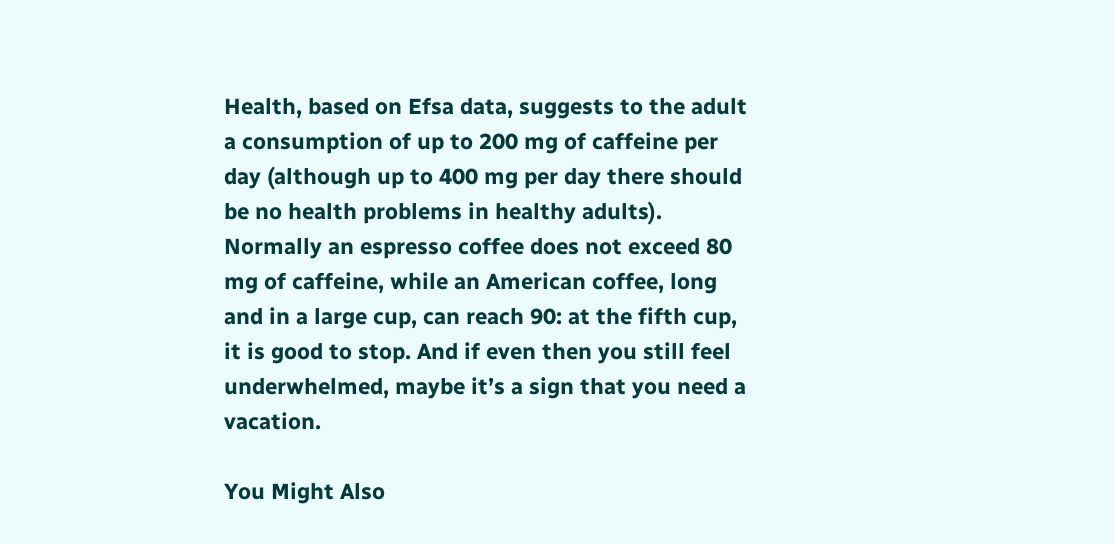Health, based on Efsa data, suggests to the adult a consumption of up to 200 mg of caffeine per day (although up to 400 mg per day there should be no health problems in healthy adults). Normally an espresso coffee does not exceed 80 mg of caffeine, while an American coffee, long and in a large cup, can reach 90: at the fifth cup, it is good to stop. And if even then you still feel underwhelmed, maybe it’s a sign that you need a vacation.

You Might Also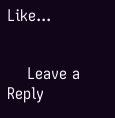Like...


    Leave a Reply